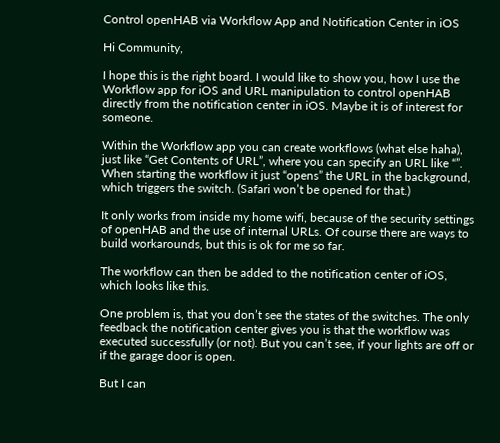Control openHAB via Workflow App and Notification Center in iOS

Hi Community,

I hope this is the right board. I would like to show you, how I use the Workflow app for iOS and URL manipulation to control openHAB directly from the notification center in iOS. Maybe it is of interest for someone.

Within the Workflow app you can create workflows (what else haha), just like “Get Contents of URL”, where you can specify an URL like “”. When starting the workflow it just “opens” the URL in the background, which triggers the switch. (Safari won’t be opened for that.)

It only works from inside my home wifi, because of the security settings of openHAB and the use of internal URLs. Of course there are ways to build workarounds, but this is ok for me so far.

The workflow can then be added to the notification center of iOS, which looks like this.

One problem is, that you don’t see the states of the switches. The only feedback the notification center gives you is that the workflow was executed successfully (or not). But you can’t see, if your lights are off or if the garage door is open.

But I can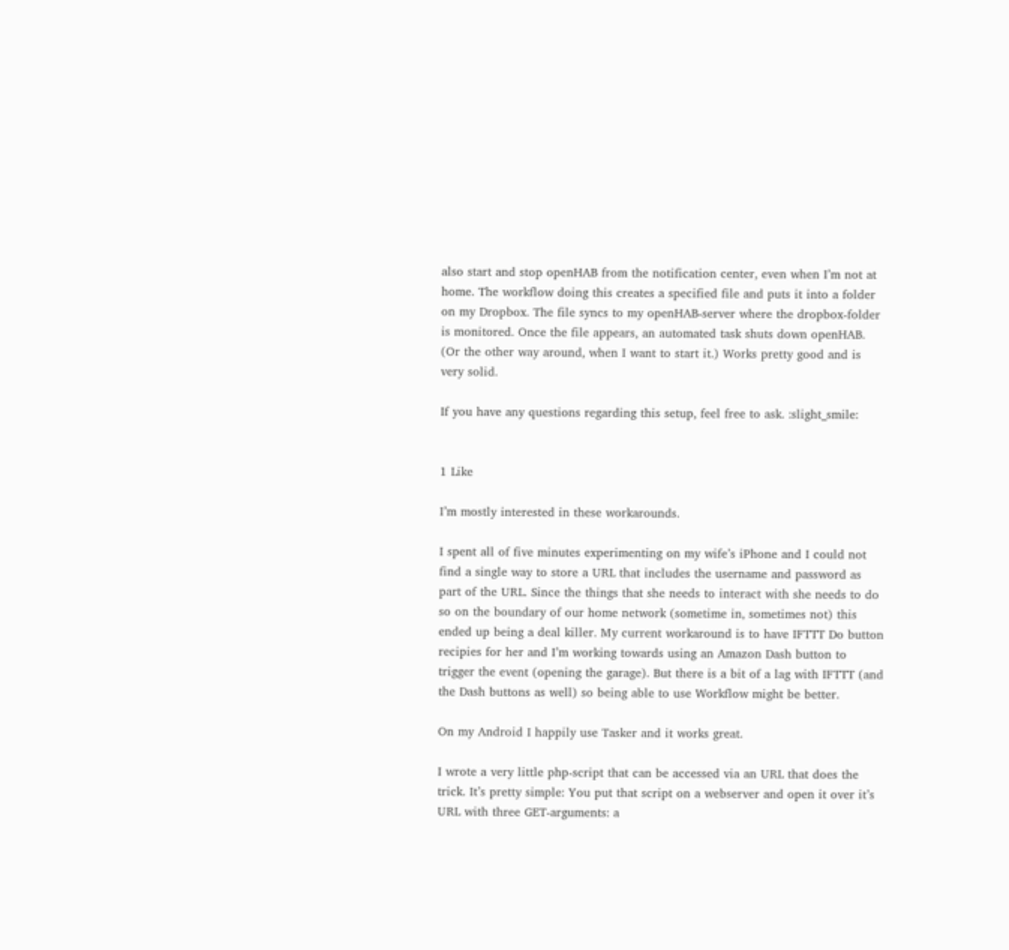also start and stop openHAB from the notification center, even when I’m not at home. The workflow doing this creates a specified file and puts it into a folder on my Dropbox. The file syncs to my openHAB-server where the dropbox-folder is monitored. Once the file appears, an automated task shuts down openHAB. (Or the other way around, when I want to start it.) Works pretty good and is very solid.

If you have any questions regarding this setup, feel free to ask. :slight_smile:


1 Like

I’m mostly interested in these workarounds.

I spent all of five minutes experimenting on my wife’s iPhone and I could not find a single way to store a URL that includes the username and password as part of the URL. Since the things that she needs to interact with she needs to do so on the boundary of our home network (sometime in, sometimes not) this ended up being a deal killer. My current workaround is to have IFTTT Do button recipies for her and I’m working towards using an Amazon Dash button to trigger the event (opening the garage). But there is a bit of a lag with IFTTT (and the Dash buttons as well) so being able to use Workflow might be better.

On my Android I happily use Tasker and it works great.

I wrote a very little php-script that can be accessed via an URL that does the trick. It’s pretty simple: You put that script on a webserver and open it over it’s URL with three GET-arguments: a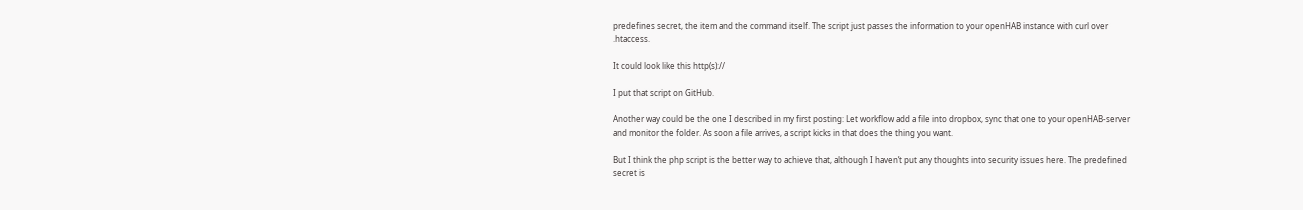predefines secret, the item and the command itself. The script just passes the information to your openHAB instance with curl over .htaccess.

It could look like this http(s)://

I put that script on GitHub.

Another way could be the one I described in my first posting: Let workflow add a file into dropbox, sync that one to your openHAB-server and monitor the folder. As soon a file arrives, a script kicks in that does the thing you want.

But I think the php script is the better way to achieve that, although I haven’t put any thoughts into security issues here. The predefined secret is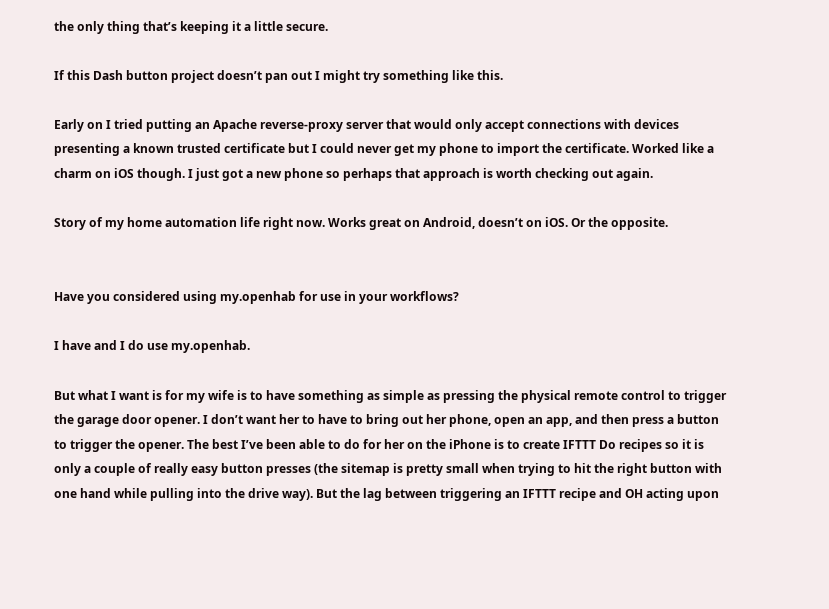the only thing that’s keeping it a little secure.

If this Dash button project doesn’t pan out I might try something like this.

Early on I tried putting an Apache reverse-proxy server that would only accept connections with devices presenting a known trusted certificate but I could never get my phone to import the certificate. Worked like a charm on iOS though. I just got a new phone so perhaps that approach is worth checking out again.

Story of my home automation life right now. Works great on Android, doesn’t on iOS. Or the opposite.


Have you considered using my.openhab for use in your workflows?

I have and I do use my.openhab.

But what I want is for my wife is to have something as simple as pressing the physical remote control to trigger the garage door opener. I don’t want her to have to bring out her phone, open an app, and then press a button to trigger the opener. The best I’ve been able to do for her on the iPhone is to create IFTTT Do recipes so it is only a couple of really easy button presses (the sitemap is pretty small when trying to hit the right button with one hand while pulling into the drive way). But the lag between triggering an IFTTT recipe and OH acting upon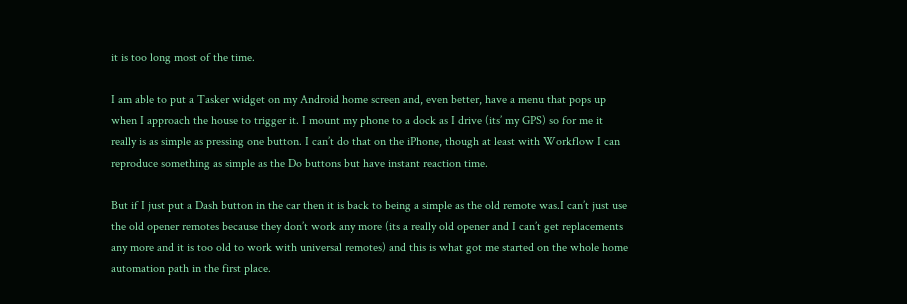it is too long most of the time.

I am able to put a Tasker widget on my Android home screen and, even better, have a menu that pops up when I approach the house to trigger it. I mount my phone to a dock as I drive (its’ my GPS) so for me it really is as simple as pressing one button. I can’t do that on the iPhone, though at least with Workflow I can reproduce something as simple as the Do buttons but have instant reaction time.

But if I just put a Dash button in the car then it is back to being a simple as the old remote was.I can’t just use the old opener remotes because they don’t work any more (its a really old opener and I can’t get replacements any more and it is too old to work with universal remotes) and this is what got me started on the whole home automation path in the first place.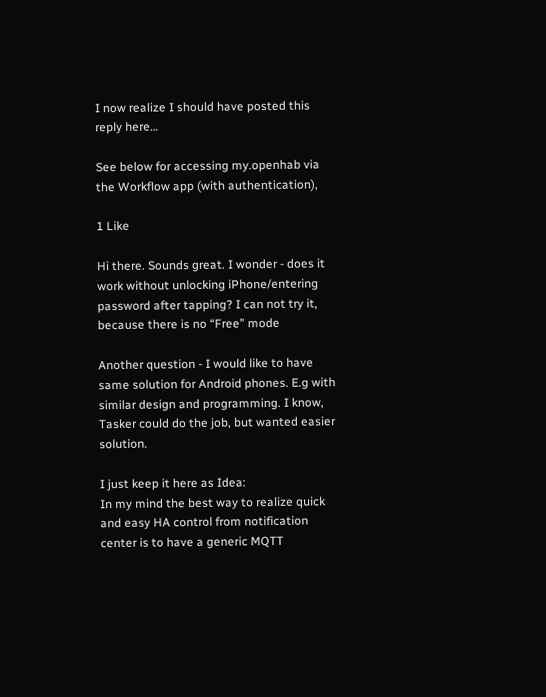I now realize I should have posted this reply here…

See below for accessing my.openhab via the Workflow app (with authentication),

1 Like

Hi there. Sounds great. I wonder - does it work without unlocking iPhone/entering password after tapping? I can not try it, because there is no “Free” mode

Another question - I would like to have same solution for Android phones. E.g with similar design and programming. I know, Tasker could do the job, but wanted easier solution.

I just keep it here as Idea:
In my mind the best way to realize quick and easy HA control from notification center is to have a generic MQTT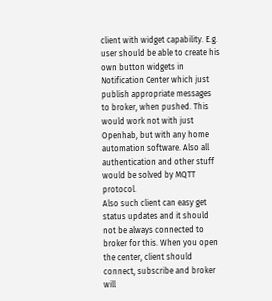client with widget capability. E.g. user should be able to create his own button widgets in Notification Center which just publish appropriate messages to broker, when pushed. This would work not with just Openhab, but with any home automation software. Also all authentication and other stuff would be solved by MQTT protocol.
Also such client can easy get status updates and it should not be always connected to broker for this. When you open the center, client should connect, subscribe and broker will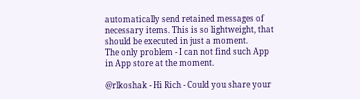automatically send retained messages of necessary items. This is so lightweight, that should be executed in just a moment.
The only problem - I can not find such App in App store at the moment.

@rlkoshak - Hi Rich - Could you share your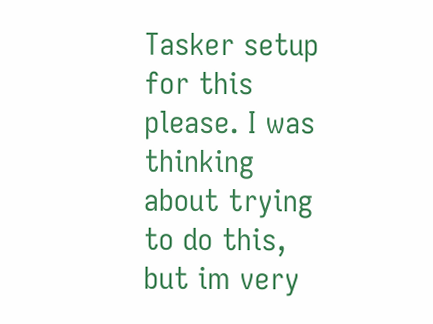Tasker setup for this please. I was thinking about trying to do this, but im very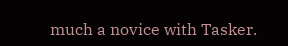much a novice with Tasker.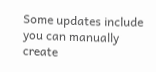Some updates include you can manually create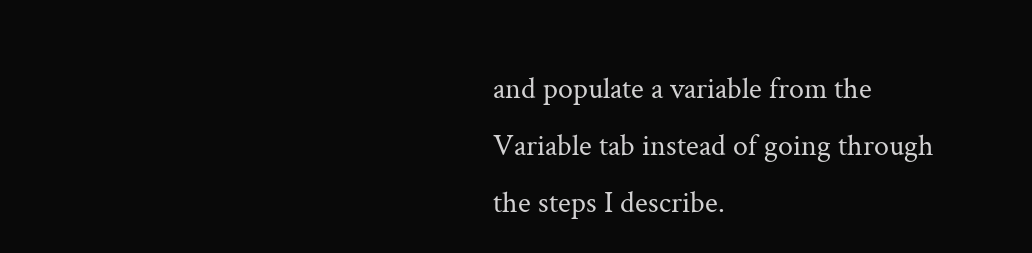and populate a variable from the Variable tab instead of going through the steps I describe.